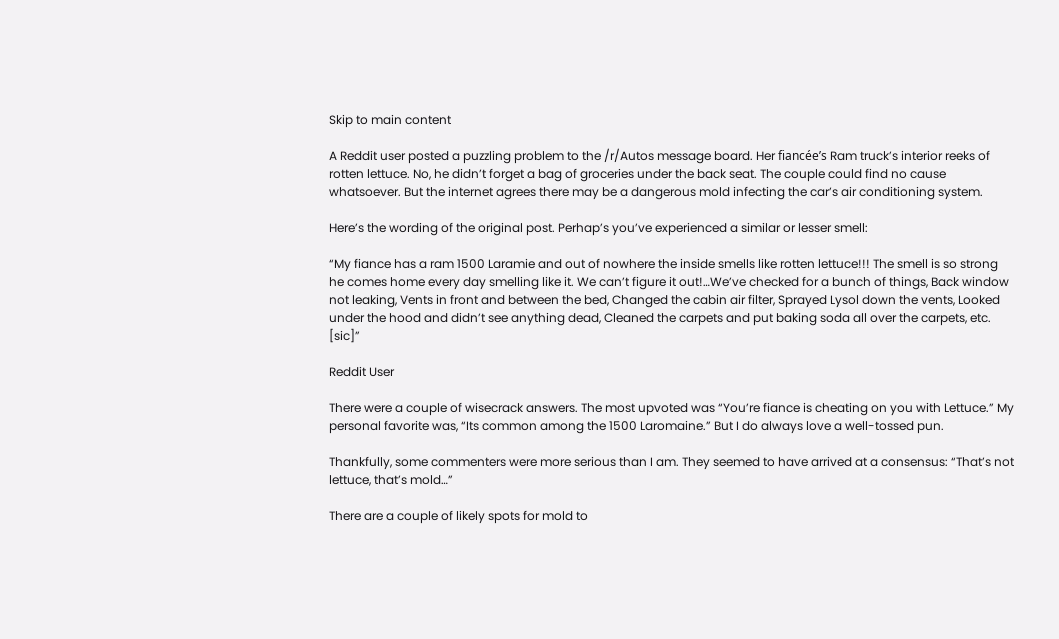Skip to main content

A Reddit user posted a puzzling problem to the /r/Autos message board. Her fiancée’s Ram truck’s interior reeks of rotten lettuce. No, he didn’t forget a bag of groceries under the back seat. The couple could find no cause whatsoever. But the internet agrees there may be a dangerous mold infecting the car’s air conditioning system.

Here’s the wording of the original post. Perhap’s you’ve experienced a similar or lesser smell:

“My fiance has a ram 1500 Laramie and out of nowhere the inside smells like rotten lettuce!!! The smell is so strong he comes home every day smelling like it. We can’t figure it out!…We’ve checked for a bunch of things, Back window not leaking, Vents in front and between the bed, Changed the cabin air filter, Sprayed Lysol down the vents, Looked under the hood and didn’t see anything dead, Cleaned the carpets and put baking soda all over the carpets, etc. [sic]”

Reddit User

There were a couple of wisecrack answers. The most upvoted was “You’re fiance is cheating on you with Lettuce.” My personal favorite was, “Its common among the 1500 Laromaine.” But I do always love a well-tossed pun.

Thankfully, some commenters were more serious than I am. They seemed to have arrived at a consensus: “That’s not lettuce, that’s mold…”

There are a couple of likely spots for mold to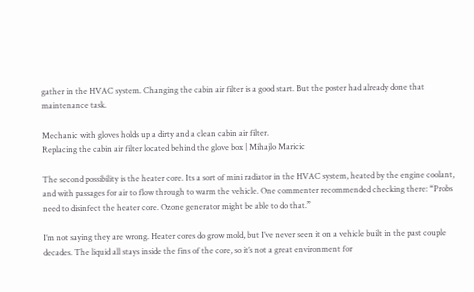gather in the HVAC system. Changing the cabin air filter is a good start. But the poster had already done that maintenance task.

Mechanic with gloves holds up a dirty and a clean cabin air filter.
Replacing the cabin air filter located behind the glove box | Mihajlo Maricic

The second possibility is the heater core. Its a sort of mini radiator in the HVAC system, heated by the engine coolant, and with passages for air to flow through to warm the vehicle. One commenter recommended checking there: “Probs need to disinfect the heater core. Ozone generator might be able to do that.”

I’m not saying they are wrong. Heater cores do grow mold, but I’ve never seen it on a vehicle built in the past couple decades. The liquid all stays inside the fins of the core, so it’s not a great environment for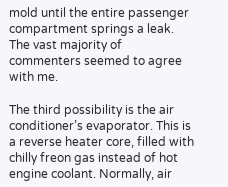mold until the entire passenger compartment springs a leak. The vast majority of commenters seemed to agree with me.

The third possibility is the air conditioner’s evaporator. This is a reverse heater core, filled with chilly freon gas instead of hot engine coolant. Normally, air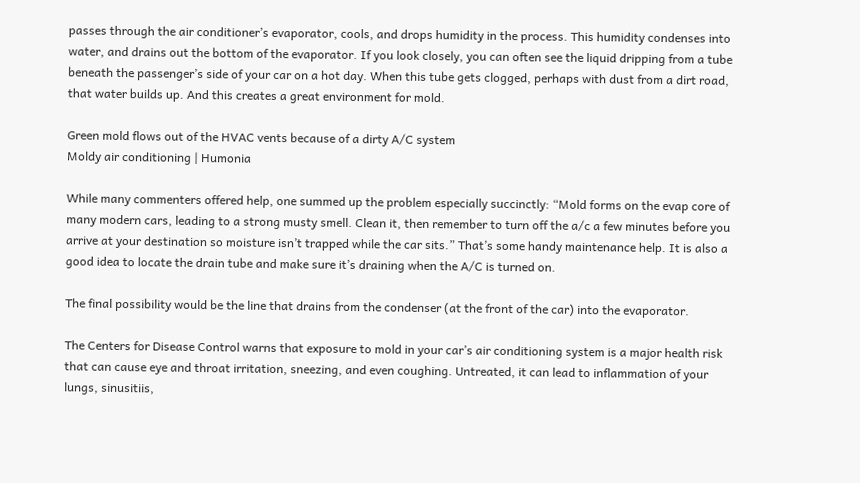passes through the air conditioner’s evaporator, cools, and drops humidity in the process. This humidity condenses into water, and drains out the bottom of the evaporator. If you look closely, you can often see the liquid dripping from a tube beneath the passenger’s side of your car on a hot day. When this tube gets clogged, perhaps with dust from a dirt road, that water builds up. And this creates a great environment for mold.

Green mold flows out of the HVAC vents because of a dirty A/C system
Moldy air conditioning | Humonia

While many commenters offered help, one summed up the problem especially succinctly: “Mold forms on the evap core of many modern cars, leading to a strong musty smell. Clean it, then remember to turn off the a/c a few minutes before you arrive at your destination so moisture isn’t trapped while the car sits.” That’s some handy maintenance help. It is also a good idea to locate the drain tube and make sure it’s draining when the A/C is turned on.

The final possibility would be the line that drains from the condenser (at the front of the car) into the evaporator.

The Centers for Disease Control warns that exposure to mold in your car’s air conditioning system is a major health risk that can cause eye and throat irritation, sneezing, and even coughing. Untreated, it can lead to inflammation of your lungs, sinusitiis,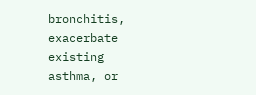bronchitis, exacerbate existing asthma, or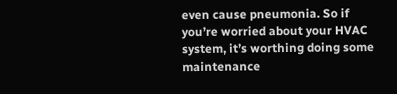even cause pneumonia. So if you’re worried about your HVAC system, it’s worthing doing some maintenance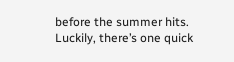before the summer hits. Luckily, there’s one quick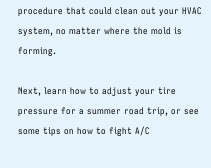procedure that could clean out your HVAC system, no matter where the mold is forming.

Next, learn how to adjust your tire pressure for a summer road trip, or see some tips on how to fight A/C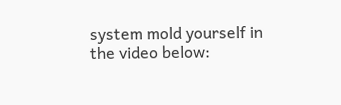system mold yourself in the video below: